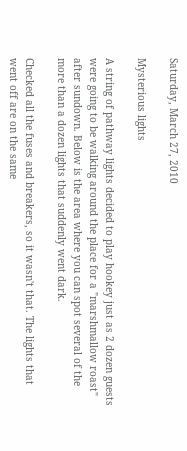Saturday, March 27, 2010

Mysterious lights

A string of pathway lights decided to play hookey just as 2 dozen guests were going to be walking around the place for a "marshmallow roast" after sundown. Below is the area where you can spot several of the more than a dozen lights that suddenly went dark.

Checked all the fuses and breakers, so it wasn't that. The lights that went off are on the same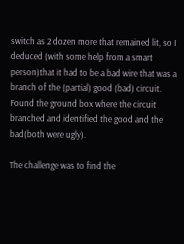switch as 2 dozen more that remained lit, so I deduced (with some help from a smart person)that it had to be a bad wire that was a branch of the (partial) good (bad) circuit. Found the ground box where the circuit branched and identified the good and the bad(both were ugly).

The challenge was to find the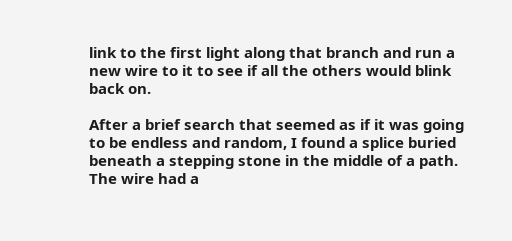link to the first light along that branch and run a new wire to it to see if all the others would blink back on.

After a brief search that seemed as if it was going to be endless and random, I found a splice buried beneath a stepping stone in the middle of a path. The wire had a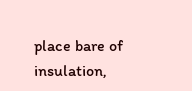place bare of insulation,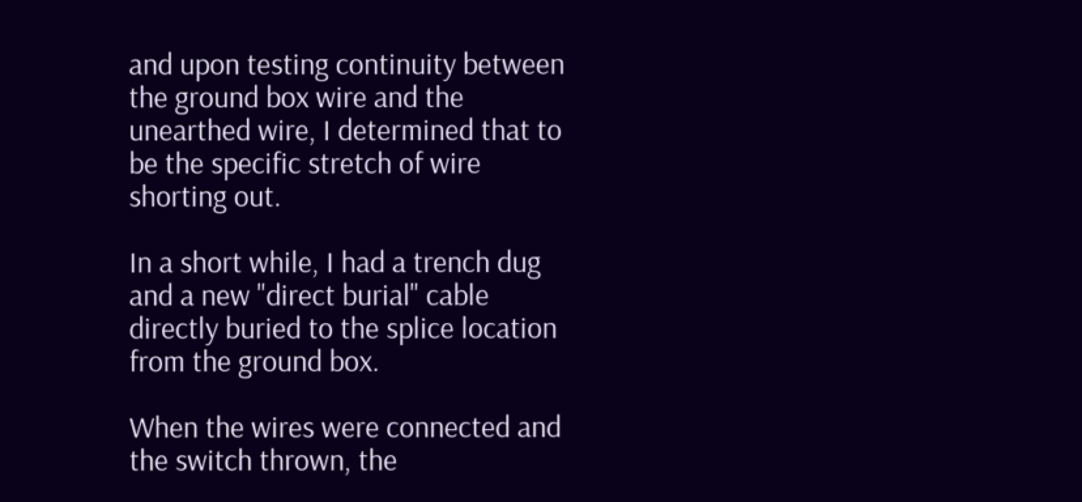and upon testing continuity between the ground box wire and the unearthed wire, I determined that to be the specific stretch of wire shorting out.

In a short while, I had a trench dug and a new "direct burial" cable directly buried to the splice location from the ground box.

When the wires were connected and the switch thrown, the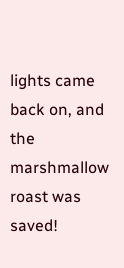lights came back on, and the marshmallow roast was saved!